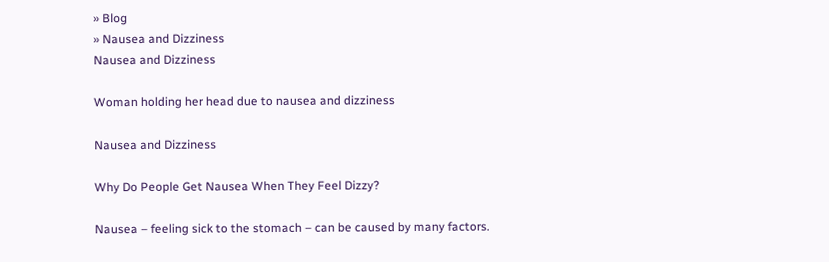» Blog
» Nausea and Dizziness
Nausea and Dizziness

Woman holding her head due to nausea and dizziness

Nausea and Dizziness

Why Do People Get Nausea When They Feel Dizzy?

Nausea – feeling sick to the stomach – can be caused by many factors.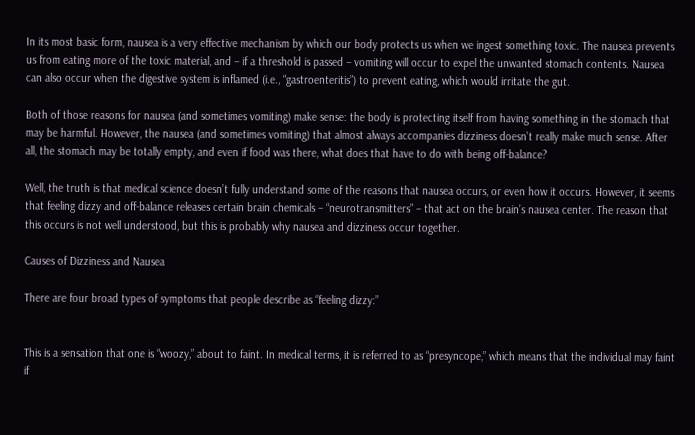In its most basic form, nausea is a very effective mechanism by which our body protects us when we ingest something toxic. The nausea prevents us from eating more of the toxic material, and – if a threshold is passed – vomiting will occur to expel the unwanted stomach contents. Nausea can also occur when the digestive system is inflamed (i.e., “gastroenteritis”) to prevent eating, which would irritate the gut.

Both of those reasons for nausea (and sometimes vomiting) make sense: the body is protecting itself from having something in the stomach that may be harmful. However, the nausea (and sometimes vomiting) that almost always accompanies dizziness doesn’t really make much sense. After all, the stomach may be totally empty, and even if food was there, what does that have to do with being off-balance?

Well, the truth is that medical science doesn’t fully understand some of the reasons that nausea occurs, or even how it occurs. However, it seems that feeling dizzy and off-balance releases certain brain chemicals – “neurotransmitters” – that act on the brain’s nausea center. The reason that this occurs is not well understood, but this is probably why nausea and dizziness occur together.

Causes of Dizziness and Nausea

There are four broad types of symptoms that people describe as “feeling dizzy:”


This is a sensation that one is “woozy,” about to faint. In medical terms, it is referred to as “presyncope,” which means that the individual may faint if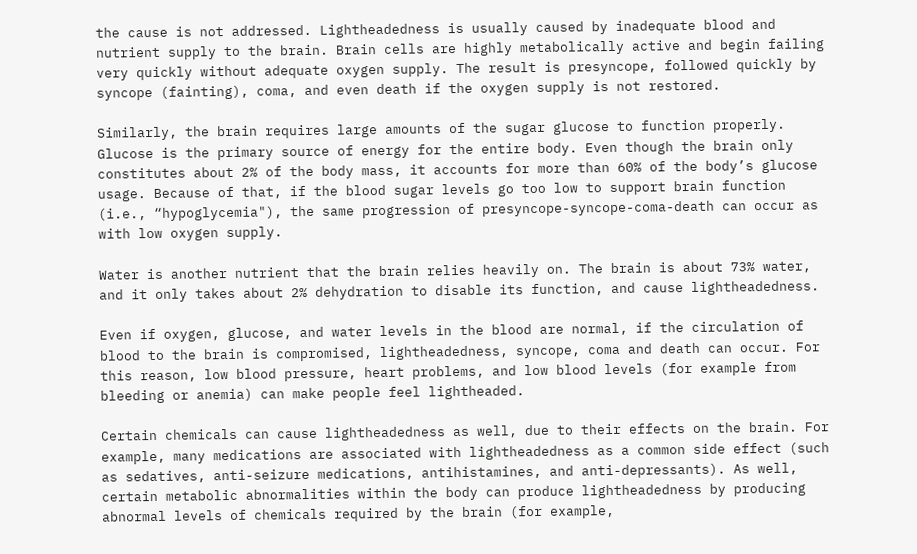the cause is not addressed. Lightheadedness is usually caused by inadequate blood and nutrient supply to the brain. Brain cells are highly metabolically active and begin failing very quickly without adequate oxygen supply. The result is presyncope, followed quickly by syncope (fainting), coma, and even death if the oxygen supply is not restored.

Similarly, the brain requires large amounts of the sugar glucose to function properly. Glucose is the primary source of energy for the entire body. Even though the brain only constitutes about 2% of the body mass, it accounts for more than 60% of the body’s glucose usage. Because of that, if the blood sugar levels go too low to support brain function (i.e., “hypoglycemia"), the same progression of presyncope-syncope-coma-death can occur as with low oxygen supply.

Water is another nutrient that the brain relies heavily on. The brain is about 73% water, and it only takes about 2% dehydration to disable its function, and cause lightheadedness.

Even if oxygen, glucose, and water levels in the blood are normal, if the circulation of blood to the brain is compromised, lightheadedness, syncope, coma and death can occur. For this reason, low blood pressure, heart problems, and low blood levels (for example from bleeding or anemia) can make people feel lightheaded.

Certain chemicals can cause lightheadedness as well, due to their effects on the brain. For example, many medications are associated with lightheadedness as a common side effect (such as sedatives, anti-seizure medications, antihistamines, and anti-depressants). As well, certain metabolic abnormalities within the body can produce lightheadedness by producing abnormal levels of chemicals required by the brain (for example,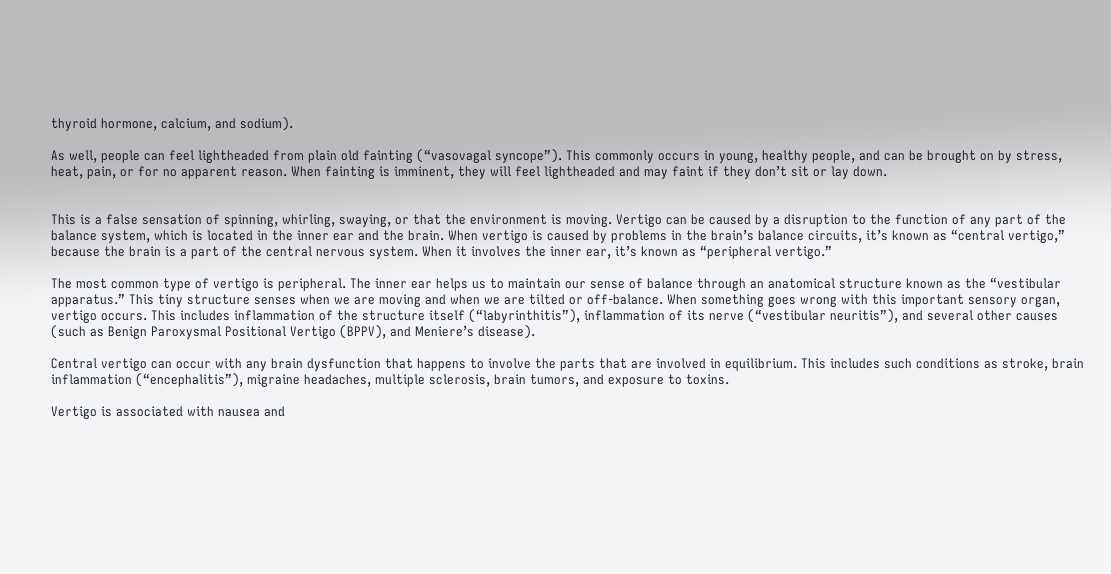thyroid hormone, calcium, and sodium).

As well, people can feel lightheaded from plain old fainting (“vasovagal syncope”). This commonly occurs in young, healthy people, and can be brought on by stress, heat, pain, or for no apparent reason. When fainting is imminent, they will feel lightheaded and may faint if they don’t sit or lay down.


This is a false sensation of spinning, whirling, swaying, or that the environment is moving. Vertigo can be caused by a disruption to the function of any part of the balance system, which is located in the inner ear and the brain. When vertigo is caused by problems in the brain’s balance circuits, it’s known as “central vertigo,” because the brain is a part of the central nervous system. When it involves the inner ear, it’s known as “peripheral vertigo.”

The most common type of vertigo is peripheral. The inner ear helps us to maintain our sense of balance through an anatomical structure known as the “vestibular apparatus.” This tiny structure senses when we are moving and when we are tilted or off-balance. When something goes wrong with this important sensory organ, vertigo occurs. This includes inflammation of the structure itself (“labyrinthitis”), inflammation of its nerve (“vestibular neuritis”), and several other causes (such as Benign Paroxysmal Positional Vertigo (BPPV), and Meniere’s disease).

Central vertigo can occur with any brain dysfunction that happens to involve the parts that are involved in equilibrium. This includes such conditions as stroke, brain inflammation (“encephalitis”), migraine headaches, multiple sclerosis, brain tumors, and exposure to toxins.

Vertigo is associated with nausea and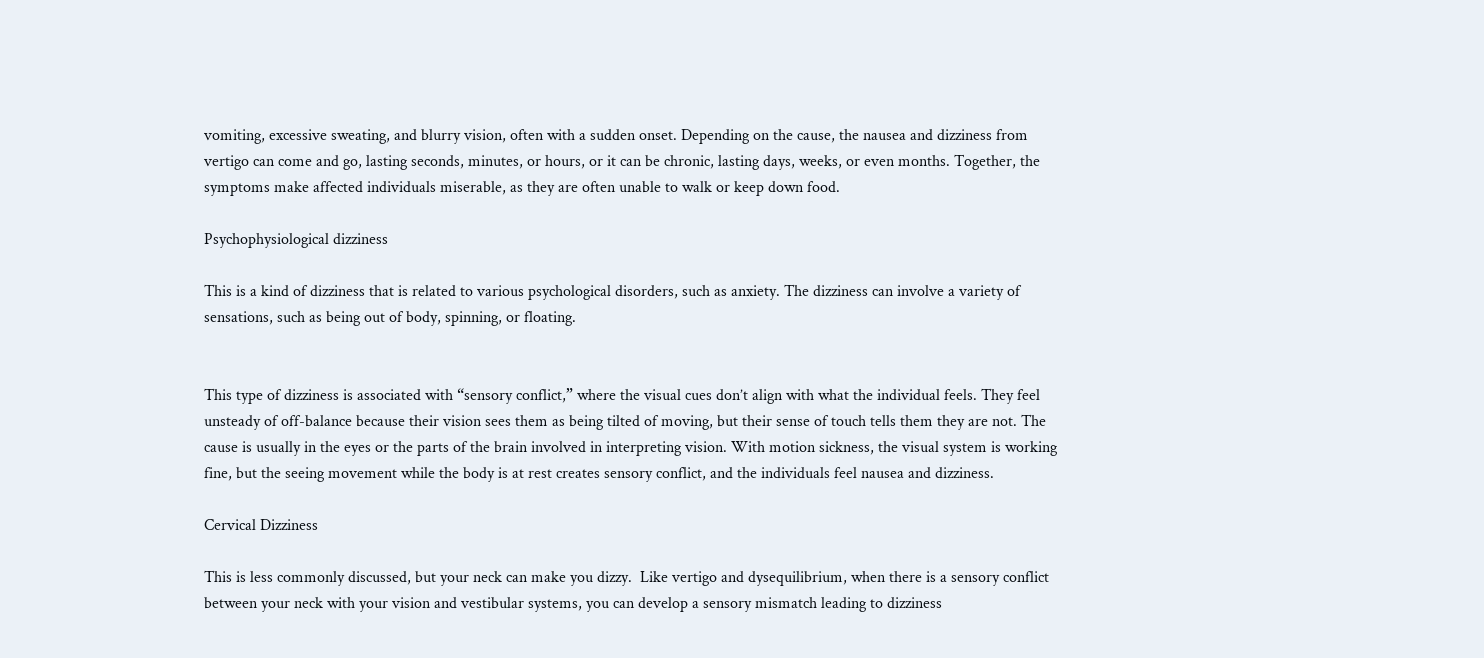vomiting, excessive sweating, and blurry vision, often with a sudden onset. Depending on the cause, the nausea and dizziness from vertigo can come and go, lasting seconds, minutes, or hours, or it can be chronic, lasting days, weeks, or even months. Together, the symptoms make affected individuals miserable, as they are often unable to walk or keep down food.

Psychophysiological dizziness

This is a kind of dizziness that is related to various psychological disorders, such as anxiety. The dizziness can involve a variety of sensations, such as being out of body, spinning, or floating.


This type of dizziness is associated with “sensory conflict,” where the visual cues don’t align with what the individual feels. They feel unsteady of off-balance because their vision sees them as being tilted of moving, but their sense of touch tells them they are not. The cause is usually in the eyes or the parts of the brain involved in interpreting vision. With motion sickness, the visual system is working fine, but the seeing movement while the body is at rest creates sensory conflict, and the individuals feel nausea and dizziness.

Cervical Dizziness

This is less commonly discussed, but your neck can make you dizzy.  Like vertigo and dysequilibrium, when there is a sensory conflict between your neck with your vision and vestibular systems, you can develop a sensory mismatch leading to dizziness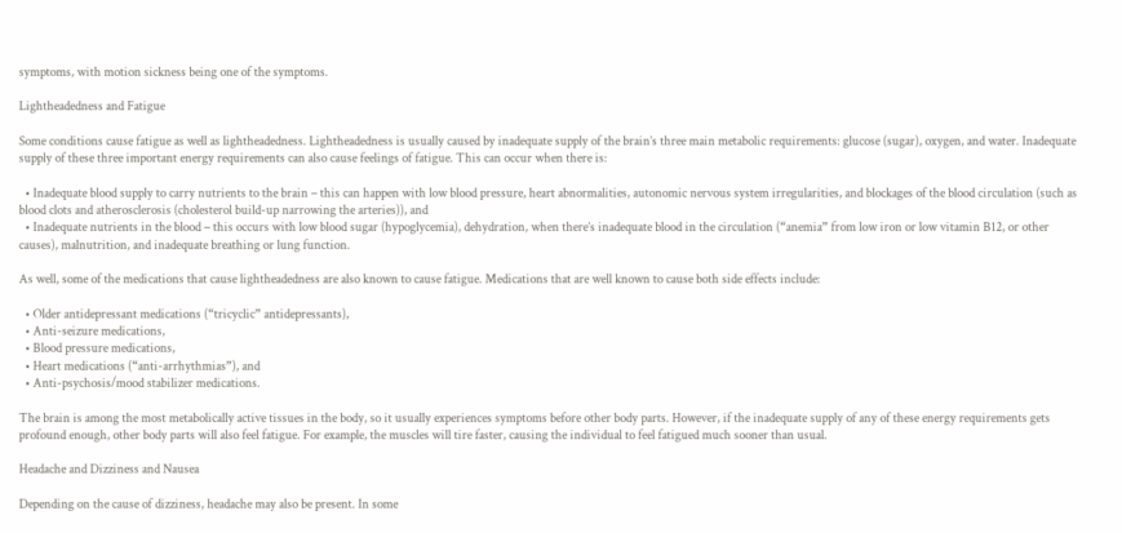symptoms, with motion sickness being one of the symptoms.

Lightheadedness and Fatigue

Some conditions cause fatigue as well as lightheadedness. Lightheadedness is usually caused by inadequate supply of the brain’s three main metabolic requirements: glucose (sugar), oxygen, and water. Inadequate supply of these three important energy requirements can also cause feelings of fatigue. This can occur when there is:

  • Inadequate blood supply to carry nutrients to the brain – this can happen with low blood pressure, heart abnormalities, autonomic nervous system irregularities, and blockages of the blood circulation (such as blood clots and atherosclerosis (cholesterol build-up narrowing the arteries)), and
  • Inadequate nutrients in the blood – this occurs with low blood sugar (hypoglycemia), dehydration, when there’s inadequate blood in the circulation (“anemia” from low iron or low vitamin B12, or other causes), malnutrition, and inadequate breathing or lung function.

As well, some of the medications that cause lightheadedness are also known to cause fatigue. Medications that are well known to cause both side effects include:

  • Older antidepressant medications (“tricyclic” antidepressants),
  • Anti-seizure medications,
  • Blood pressure medications,
  • Heart medications (“anti-arrhythmias”), and
  • Anti-psychosis/mood stabilizer medications.

The brain is among the most metabolically active tissues in the body, so it usually experiences symptoms before other body parts. However, if the inadequate supply of any of these energy requirements gets profound enough, other body parts will also feel fatigue. For example, the muscles will tire faster, causing the individual to feel fatigued much sooner than usual.

Headache and Dizziness and Nausea

Depending on the cause of dizziness, headache may also be present. In some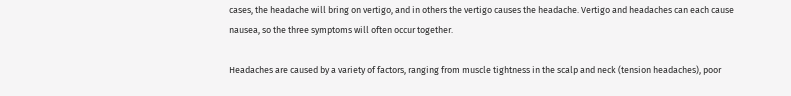cases, the headache will bring on vertigo, and in others the vertigo causes the headache. Vertigo and headaches can each cause nausea, so the three symptoms will often occur together.

Headaches are caused by a variety of factors, ranging from muscle tightness in the scalp and neck (tension headaches), poor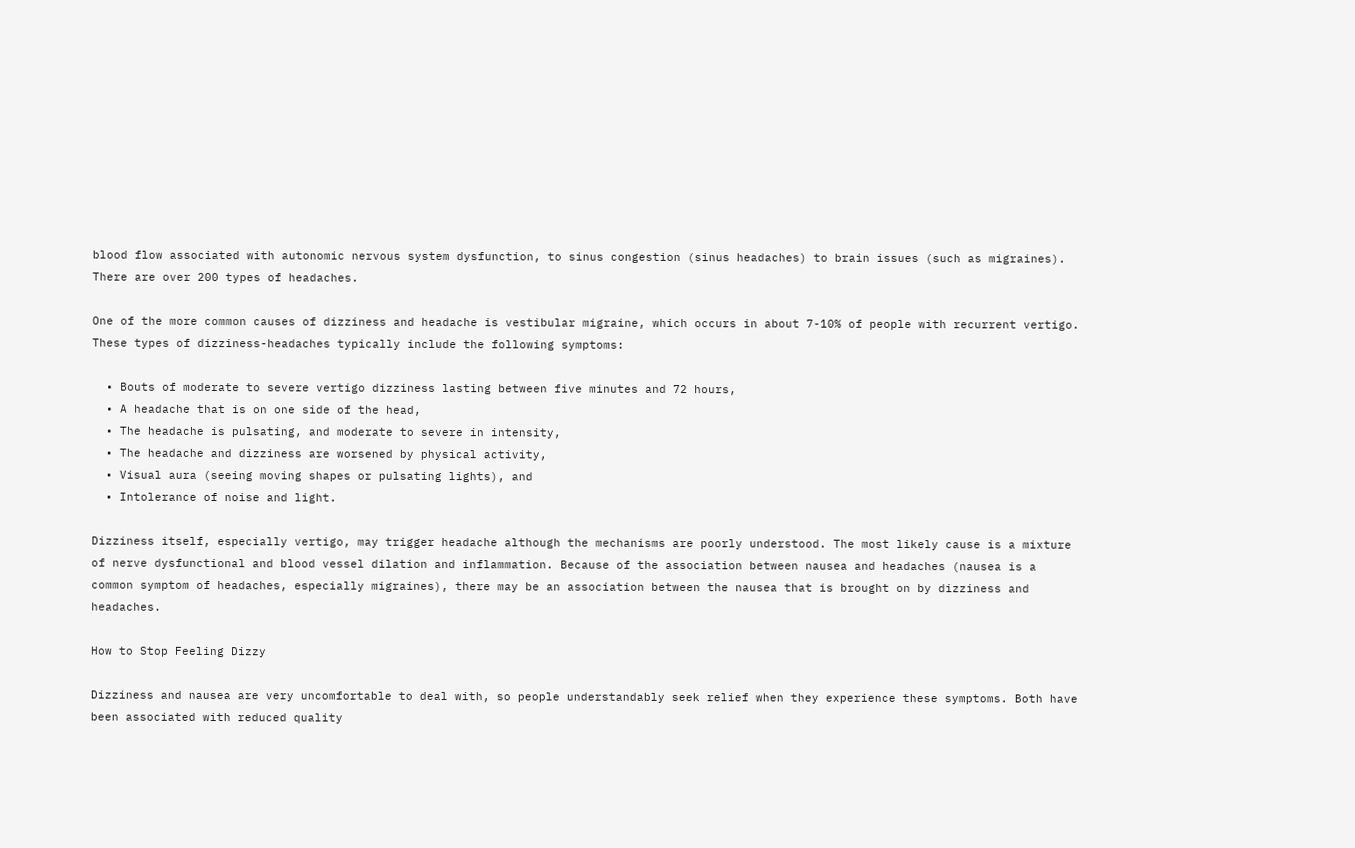blood flow associated with autonomic nervous system dysfunction, to sinus congestion (sinus headaches) to brain issues (such as migraines). There are over 200 types of headaches.

One of the more common causes of dizziness and headache is vestibular migraine, which occurs in about 7-10% of people with recurrent vertigo. These types of dizziness-headaches typically include the following symptoms:

  • Bouts of moderate to severe vertigo dizziness lasting between five minutes and 72 hours,
  • A headache that is on one side of the head,
  • The headache is pulsating, and moderate to severe in intensity,
  • The headache and dizziness are worsened by physical activity,
  • Visual aura (seeing moving shapes or pulsating lights), and
  • Intolerance of noise and light.

Dizziness itself, especially vertigo, may trigger headache although the mechanisms are poorly understood. The most likely cause is a mixture of nerve dysfunctional and blood vessel dilation and inflammation. Because of the association between nausea and headaches (nausea is a common symptom of headaches, especially migraines), there may be an association between the nausea that is brought on by dizziness and headaches.

How to Stop Feeling Dizzy

Dizziness and nausea are very uncomfortable to deal with, so people understandably seek relief when they experience these symptoms. Both have been associated with reduced quality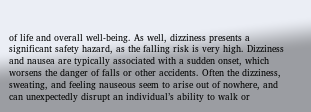of life and overall well-being. As well, dizziness presents a significant safety hazard, as the falling risk is very high. Dizziness and nausea are typically associated with a sudden onset, which worsens the danger of falls or other accidents. Often the dizziness, sweating, and feeling nauseous seem to arise out of nowhere, and can unexpectedly disrupt an individual’s ability to walk or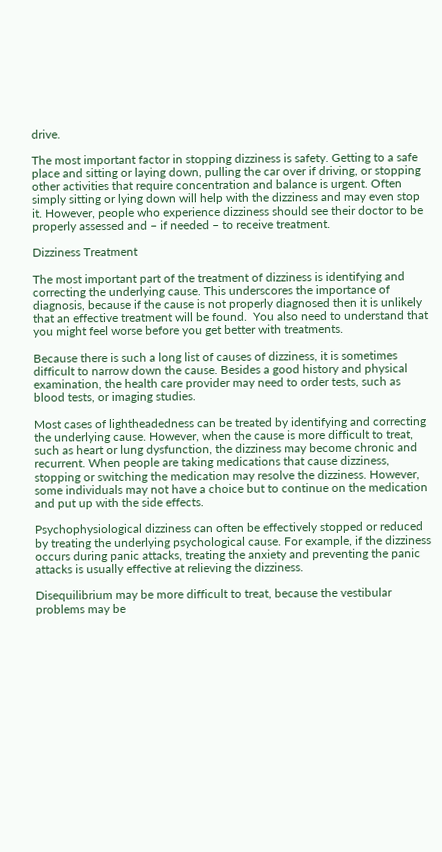drive.

The most important factor in stopping dizziness is safety. Getting to a safe place and sitting or laying down, pulling the car over if driving, or stopping other activities that require concentration and balance is urgent. Often simply sitting or lying down will help with the dizziness and may even stop it. However, people who experience dizziness should see their doctor to be properly assessed and – if needed – to receive treatment.

Dizziness Treatment

The most important part of the treatment of dizziness is identifying and correcting the underlying cause. This underscores the importance of diagnosis, because if the cause is not properly diagnosed then it is unlikely that an effective treatment will be found.  You also need to understand that you might feel worse before you get better with treatments.

Because there is such a long list of causes of dizziness, it is sometimes difficult to narrow down the cause. Besides a good history and physical examination, the health care provider may need to order tests, such as blood tests, or imaging studies.

Most cases of lightheadedness can be treated by identifying and correcting the underlying cause. However, when the cause is more difficult to treat, such as heart or lung dysfunction, the dizziness may become chronic and recurrent. When people are taking medications that cause dizziness, stopping or switching the medication may resolve the dizziness. However, some individuals may not have a choice but to continue on the medication and put up with the side effects.

Psychophysiological dizziness can often be effectively stopped or reduced by treating the underlying psychological cause. For example, if the dizziness occurs during panic attacks, treating the anxiety and preventing the panic attacks is usually effective at relieving the dizziness.

Disequilibrium may be more difficult to treat, because the vestibular problems may be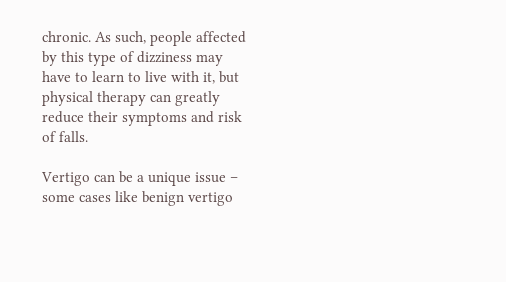chronic. As such, people affected by this type of dizziness may have to learn to live with it, but physical therapy can greatly reduce their symptoms and risk of falls.

Vertigo can be a unique issue – some cases like benign vertigo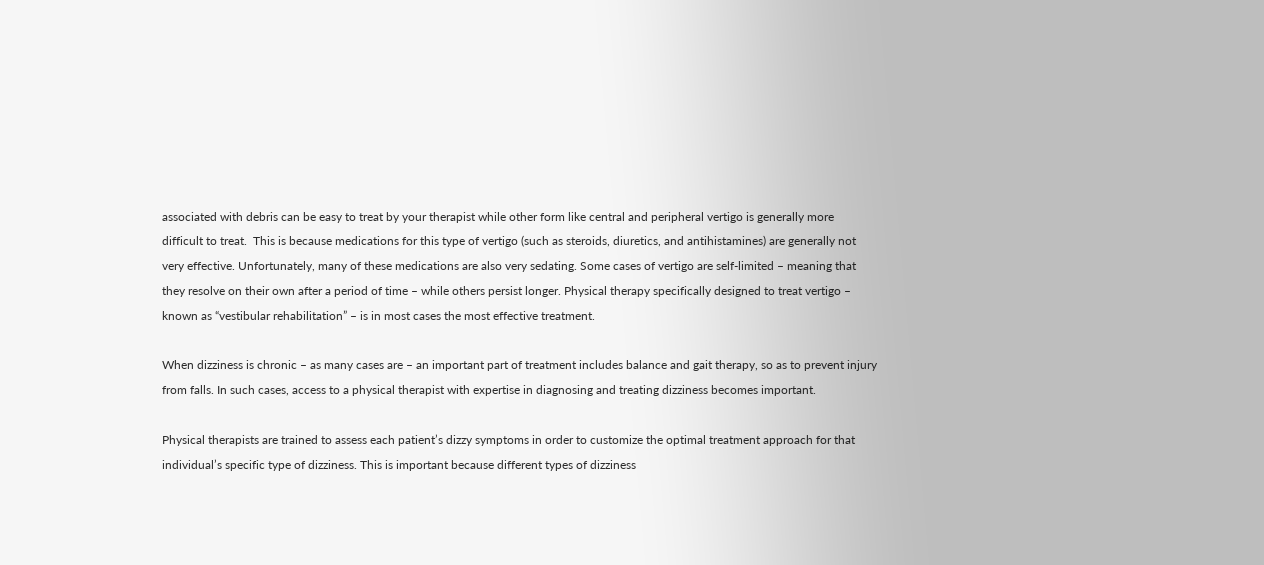associated with debris can be easy to treat by your therapist while other form like central and peripheral vertigo is generally more difficult to treat.  This is because medications for this type of vertigo (such as steroids, diuretics, and antihistamines) are generally not very effective. Unfortunately, many of these medications are also very sedating. Some cases of vertigo are self-limited – meaning that they resolve on their own after a period of time – while others persist longer. Physical therapy specifically designed to treat vertigo – known as “vestibular rehabilitation” – is in most cases the most effective treatment.

When dizziness is chronic – as many cases are – an important part of treatment includes balance and gait therapy, so as to prevent injury from falls. In such cases, access to a physical therapist with expertise in diagnosing and treating dizziness becomes important.

Physical therapists are trained to assess each patient’s dizzy symptoms in order to customize the optimal treatment approach for that individual’s specific type of dizziness. This is important because different types of dizziness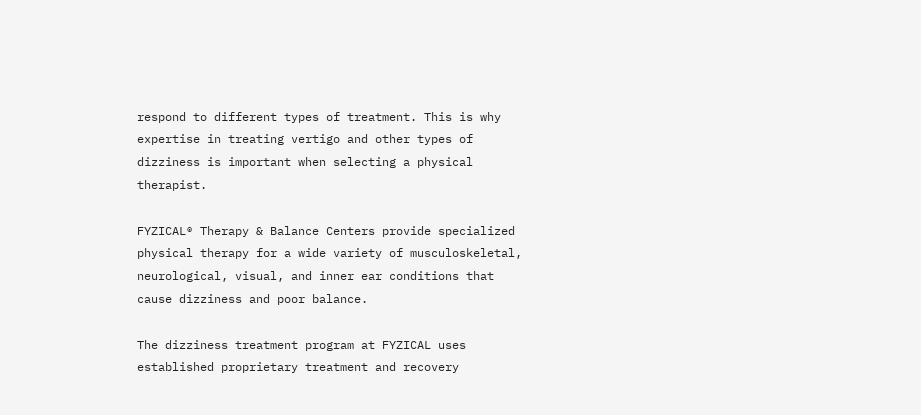respond to different types of treatment. This is why expertise in treating vertigo and other types of dizziness is important when selecting a physical therapist.

FYZICAL® Therapy & Balance Centers provide specialized physical therapy for a wide variety of musculoskeletal, neurological, visual, and inner ear conditions that cause dizziness and poor balance.

The dizziness treatment program at FYZICAL uses established proprietary treatment and recovery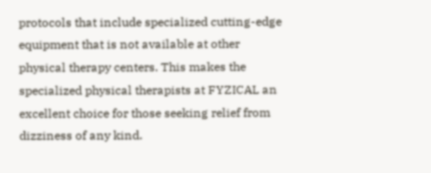protocols that include specialized cutting-edge equipment that is not available at other physical therapy centers. This makes the specialized physical therapists at FYZICAL an excellent choice for those seeking relief from dizziness of any kind.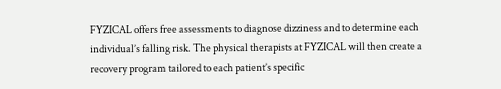FYZICAL offers free assessments to diagnose dizziness and to determine each individual’s falling risk. The physical therapists at FYZICAL will then create a recovery program tailored to each patient’s specific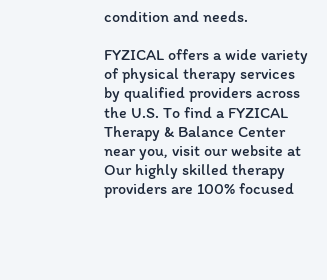condition and needs.

FYZICAL offers a wide variety of physical therapy services by qualified providers across the U.S. To find a FYZICAL Therapy & Balance Center near you, visit our website at Our highly skilled therapy providers are 100% focused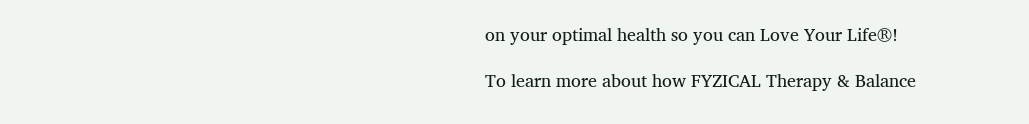on your optimal health so you can Love Your Life®!

To learn more about how FYZICAL Therapy & Balance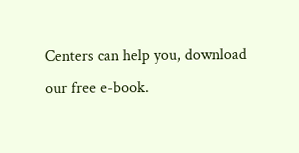Centers can help you, download our free e-book.